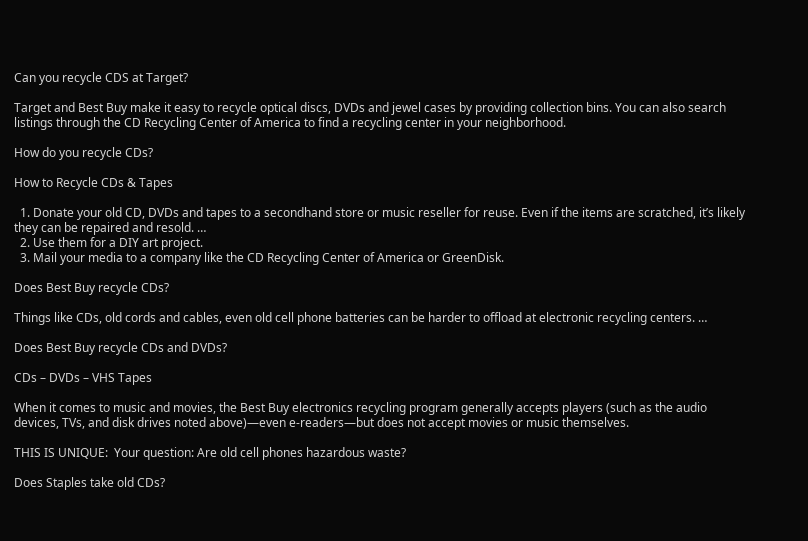Can you recycle CDS at Target?

Target and Best Buy make it easy to recycle optical discs, DVDs and jewel cases by providing collection bins. You can also search listings through the CD Recycling Center of America to find a recycling center in your neighborhood.

How do you recycle CDs?

How to Recycle CDs & Tapes

  1. Donate your old CD, DVDs and tapes to a secondhand store or music reseller for reuse. Even if the items are scratched, it’s likely they can be repaired and resold. …
  2. Use them for a DIY art project.
  3. Mail your media to a company like the CD Recycling Center of America or GreenDisk.

Does Best Buy recycle CDs?

Things like CDs, old cords and cables, even old cell phone batteries can be harder to offload at electronic recycling centers. …

Does Best Buy recycle CDs and DVDs?

CDs – DVDs – VHS Tapes

When it comes to music and movies, the Best Buy electronics recycling program generally accepts players (such as the audio devices, TVs, and disk drives noted above)—even e-readers—but does not accept movies or music themselves.

THIS IS UNIQUE:  Your question: Are old cell phones hazardous waste?

Does Staples take old CDs?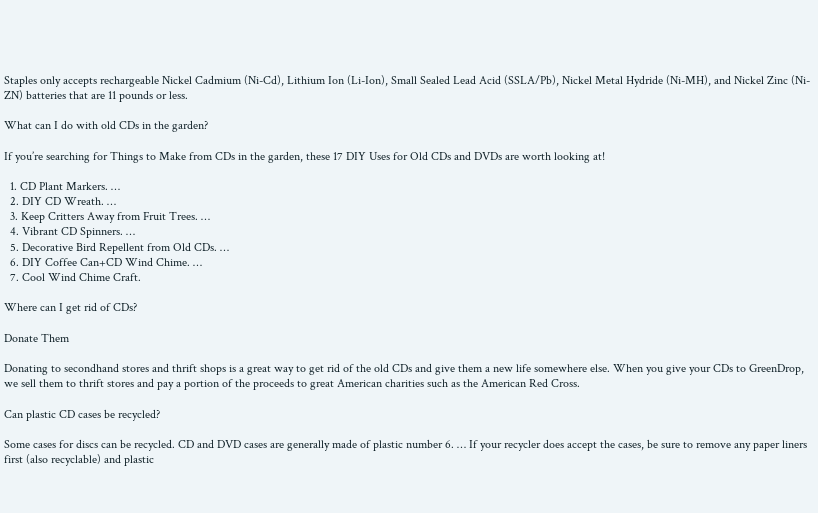Staples only accepts rechargeable Nickel Cadmium (Ni-Cd), Lithium Ion (Li-Ion), Small Sealed Lead Acid (SSLA/Pb), Nickel Metal Hydride (Ni-MH), and Nickel Zinc (Ni-ZN) batteries that are 11 pounds or less.

What can I do with old CDs in the garden?

If you’re searching for Things to Make from CDs in the garden, these 17 DIY Uses for Old CDs and DVDs are worth looking at!

  1. CD Plant Markers. …
  2. DIY CD Wreath. …
  3. Keep Critters Away from Fruit Trees. …
  4. Vibrant CD Spinners. …
  5. Decorative Bird Repellent from Old CDs. …
  6. DIY Coffee Can+CD Wind Chime. …
  7. Cool Wind Chime Craft.

Where can I get rid of CDs?

Donate Them

Donating to secondhand stores and thrift shops is a great way to get rid of the old CDs and give them a new life somewhere else. When you give your CDs to GreenDrop, we sell them to thrift stores and pay a portion of the proceeds to great American charities such as the American Red Cross.

Can plastic CD cases be recycled?

Some cases for discs can be recycled. CD and DVD cases are generally made of plastic number 6. … If your recycler does accept the cases, be sure to remove any paper liners first (also recyclable) and plastic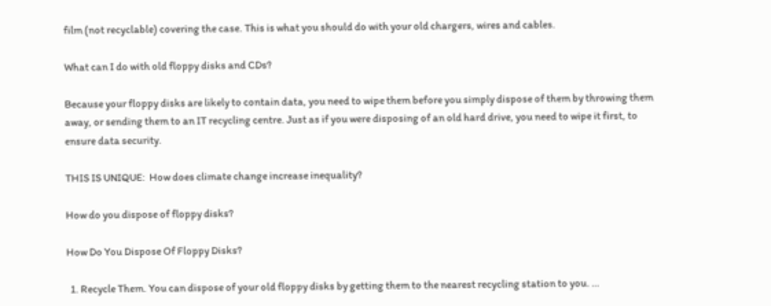film (not recyclable) covering the case. This is what you should do with your old chargers, wires and cables.

What can I do with old floppy disks and CDs?

Because your floppy disks are likely to contain data, you need to wipe them before you simply dispose of them by throwing them away, or sending them to an IT recycling centre. Just as if you were disposing of an old hard drive, you need to wipe it first, to ensure data security.

THIS IS UNIQUE:  How does climate change increase inequality?

How do you dispose of floppy disks?

How Do You Dispose Of Floppy Disks?

  1. Recycle Them. You can dispose of your old floppy disks by getting them to the nearest recycling station to you. …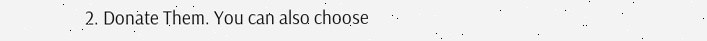2. Donate Them. You can also choose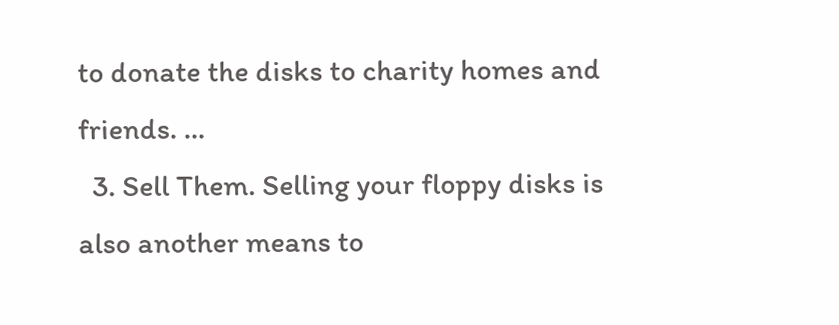to donate the disks to charity homes and friends. …
  3. Sell Them. Selling your floppy disks is also another means to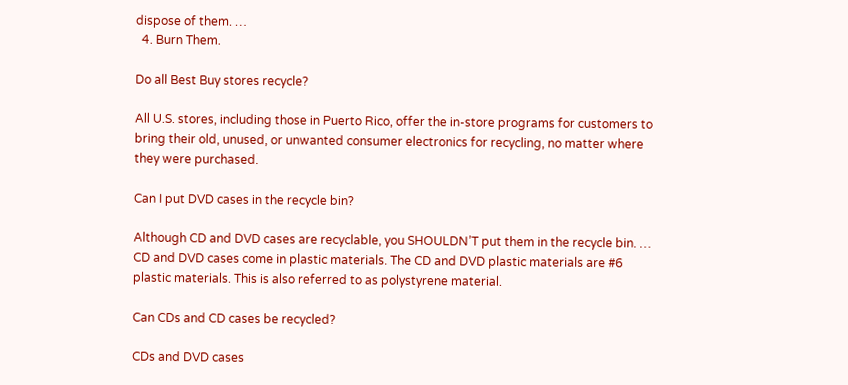dispose of them. …
  4. Burn Them.

Do all Best Buy stores recycle?

All U.S. stores, including those in Puerto Rico, offer the in-store programs for customers to bring their old, unused, or unwanted consumer electronics for recycling, no matter where they were purchased.

Can I put DVD cases in the recycle bin?

Although CD and DVD cases are recyclable, you SHOULDN’T put them in the recycle bin. … CD and DVD cases come in plastic materials. The CD and DVD plastic materials are #6 plastic materials. This is also referred to as polystyrene material.

Can CDs and CD cases be recycled?

CDs and DVD cases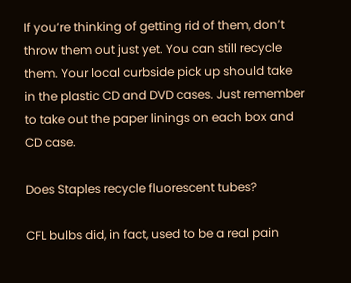If you’re thinking of getting rid of them, don’t throw them out just yet. You can still recycle them. Your local curbside pick up should take in the plastic CD and DVD cases. Just remember to take out the paper linings on each box and CD case.

Does Staples recycle fluorescent tubes?

CFL bulbs did, in fact, used to be a real pain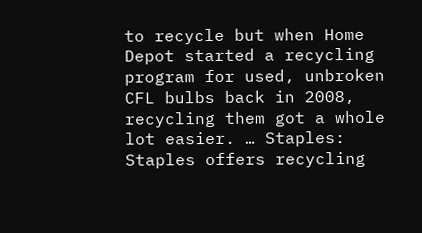to recycle but when Home Depot started a recycling program for used, unbroken CFL bulbs back in 2008, recycling them got a whole lot easier. … Staples: Staples offers recycling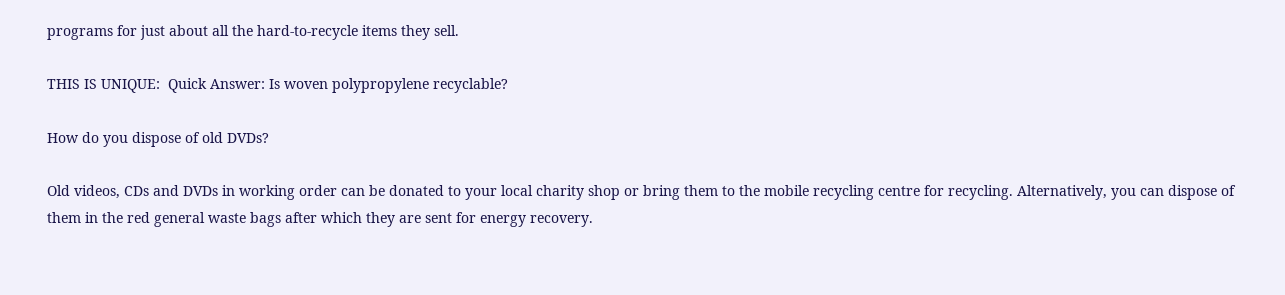programs for just about all the hard-to-recycle items they sell.

THIS IS UNIQUE:  Quick Answer: Is woven polypropylene recyclable?

How do you dispose of old DVDs?

Old videos, CDs and DVDs in working order can be donated to your local charity shop or bring them to the mobile recycling centre for recycling. Alternatively, you can dispose of them in the red general waste bags after which they are sent for energy recovery.